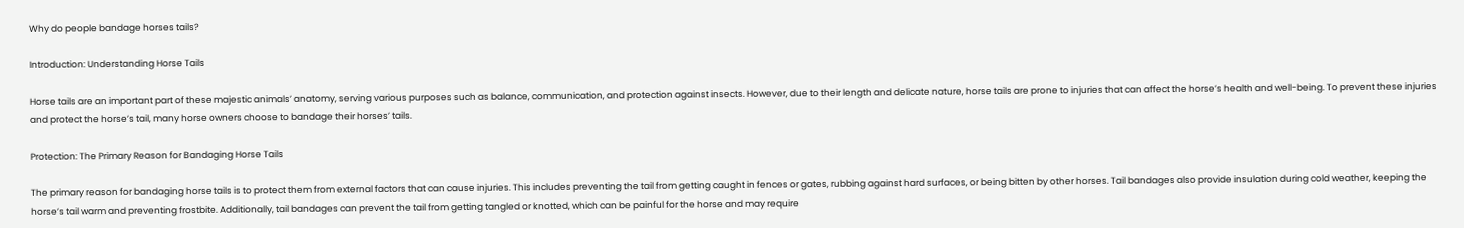Why do people bandage horses tails?

Introduction: Understanding Horse Tails

Horse tails are an important part of these majestic animals’ anatomy, serving various purposes such as balance, communication, and protection against insects. However, due to their length and delicate nature, horse tails are prone to injuries that can affect the horse’s health and well-being. To prevent these injuries and protect the horse’s tail, many horse owners choose to bandage their horses’ tails.

Protection: The Primary Reason for Bandaging Horse Tails

The primary reason for bandaging horse tails is to protect them from external factors that can cause injuries. This includes preventing the tail from getting caught in fences or gates, rubbing against hard surfaces, or being bitten by other horses. Tail bandages also provide insulation during cold weather, keeping the horse’s tail warm and preventing frostbite. Additionally, tail bandages can prevent the tail from getting tangled or knotted, which can be painful for the horse and may require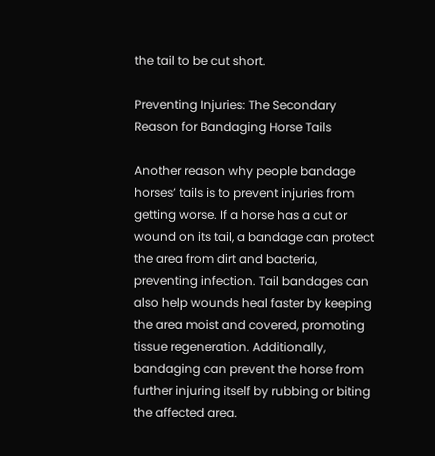the tail to be cut short.

Preventing Injuries: The Secondary Reason for Bandaging Horse Tails

Another reason why people bandage horses’ tails is to prevent injuries from getting worse. If a horse has a cut or wound on its tail, a bandage can protect the area from dirt and bacteria, preventing infection. Tail bandages can also help wounds heal faster by keeping the area moist and covered, promoting tissue regeneration. Additionally, bandaging can prevent the horse from further injuring itself by rubbing or biting the affected area.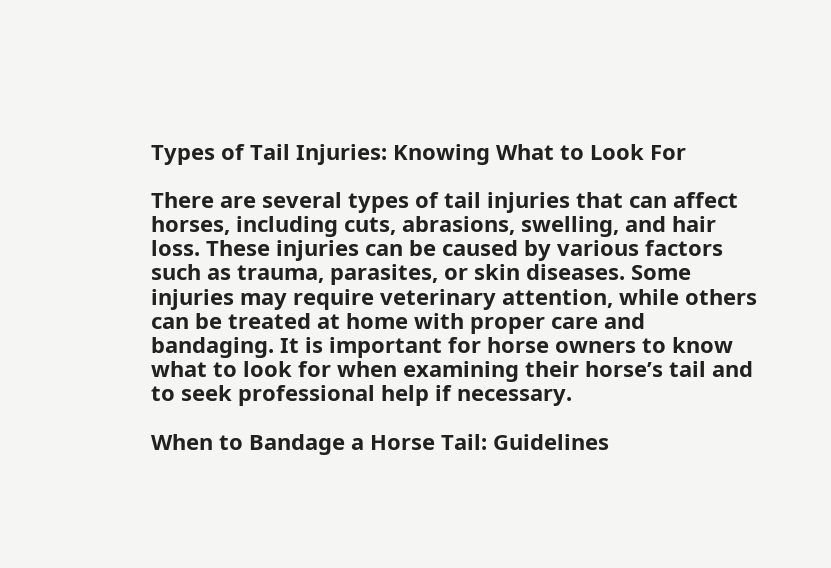Types of Tail Injuries: Knowing What to Look For

There are several types of tail injuries that can affect horses, including cuts, abrasions, swelling, and hair loss. These injuries can be caused by various factors such as trauma, parasites, or skin diseases. Some injuries may require veterinary attention, while others can be treated at home with proper care and bandaging. It is important for horse owners to know what to look for when examining their horse’s tail and to seek professional help if necessary.

When to Bandage a Horse Tail: Guidelines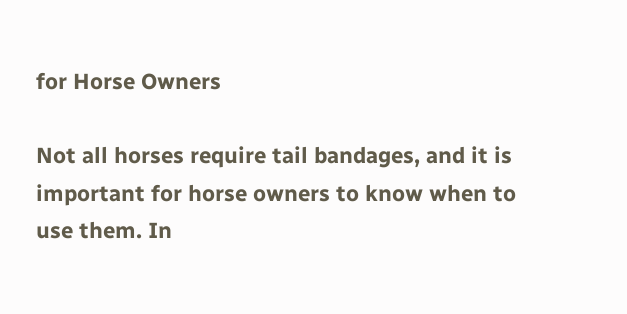for Horse Owners

Not all horses require tail bandages, and it is important for horse owners to know when to use them. In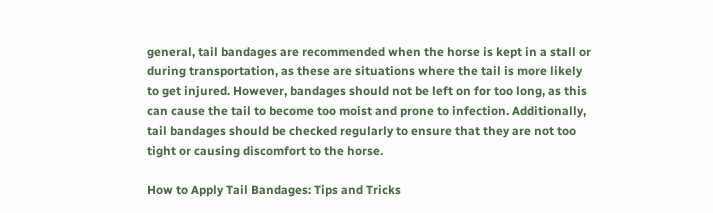general, tail bandages are recommended when the horse is kept in a stall or during transportation, as these are situations where the tail is more likely to get injured. However, bandages should not be left on for too long, as this can cause the tail to become too moist and prone to infection. Additionally, tail bandages should be checked regularly to ensure that they are not too tight or causing discomfort to the horse.

How to Apply Tail Bandages: Tips and Tricks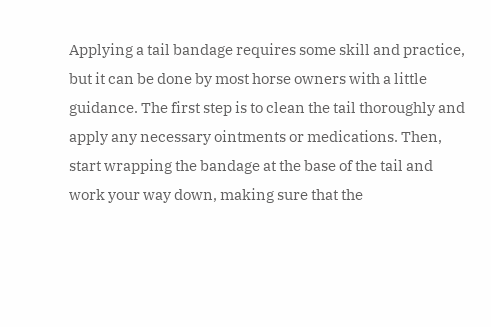Applying a tail bandage requires some skill and practice, but it can be done by most horse owners with a little guidance. The first step is to clean the tail thoroughly and apply any necessary ointments or medications. Then, start wrapping the bandage at the base of the tail and work your way down, making sure that the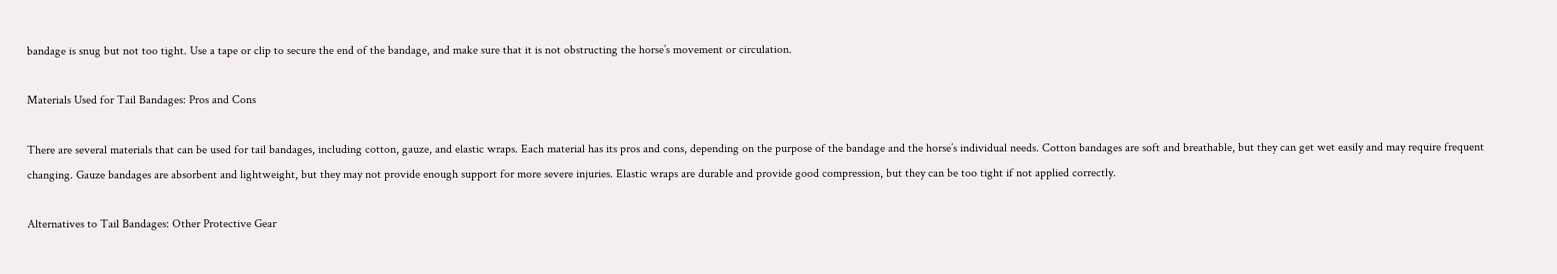bandage is snug but not too tight. Use a tape or clip to secure the end of the bandage, and make sure that it is not obstructing the horse’s movement or circulation.

Materials Used for Tail Bandages: Pros and Cons

There are several materials that can be used for tail bandages, including cotton, gauze, and elastic wraps. Each material has its pros and cons, depending on the purpose of the bandage and the horse’s individual needs. Cotton bandages are soft and breathable, but they can get wet easily and may require frequent changing. Gauze bandages are absorbent and lightweight, but they may not provide enough support for more severe injuries. Elastic wraps are durable and provide good compression, but they can be too tight if not applied correctly.

Alternatives to Tail Bandages: Other Protective Gear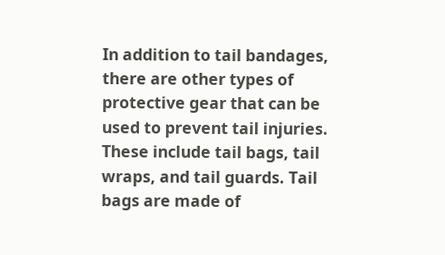In addition to tail bandages, there are other types of protective gear that can be used to prevent tail injuries. These include tail bags, tail wraps, and tail guards. Tail bags are made of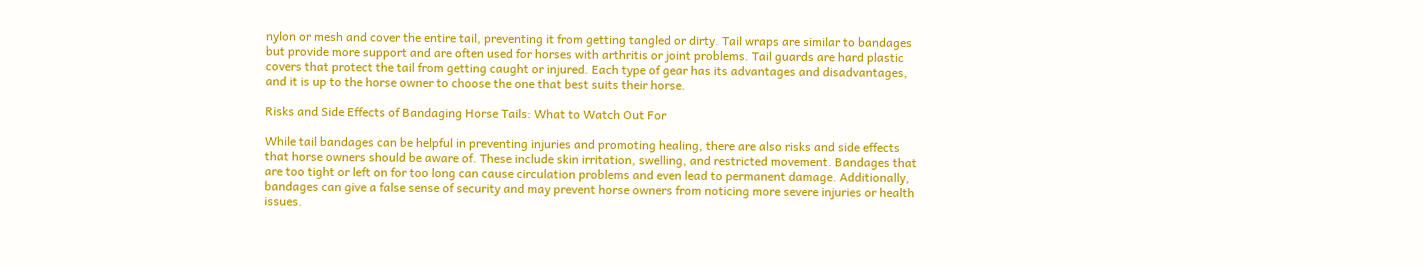nylon or mesh and cover the entire tail, preventing it from getting tangled or dirty. Tail wraps are similar to bandages but provide more support and are often used for horses with arthritis or joint problems. Tail guards are hard plastic covers that protect the tail from getting caught or injured. Each type of gear has its advantages and disadvantages, and it is up to the horse owner to choose the one that best suits their horse.

Risks and Side Effects of Bandaging Horse Tails: What to Watch Out For

While tail bandages can be helpful in preventing injuries and promoting healing, there are also risks and side effects that horse owners should be aware of. These include skin irritation, swelling, and restricted movement. Bandages that are too tight or left on for too long can cause circulation problems and even lead to permanent damage. Additionally, bandages can give a false sense of security and may prevent horse owners from noticing more severe injuries or health issues.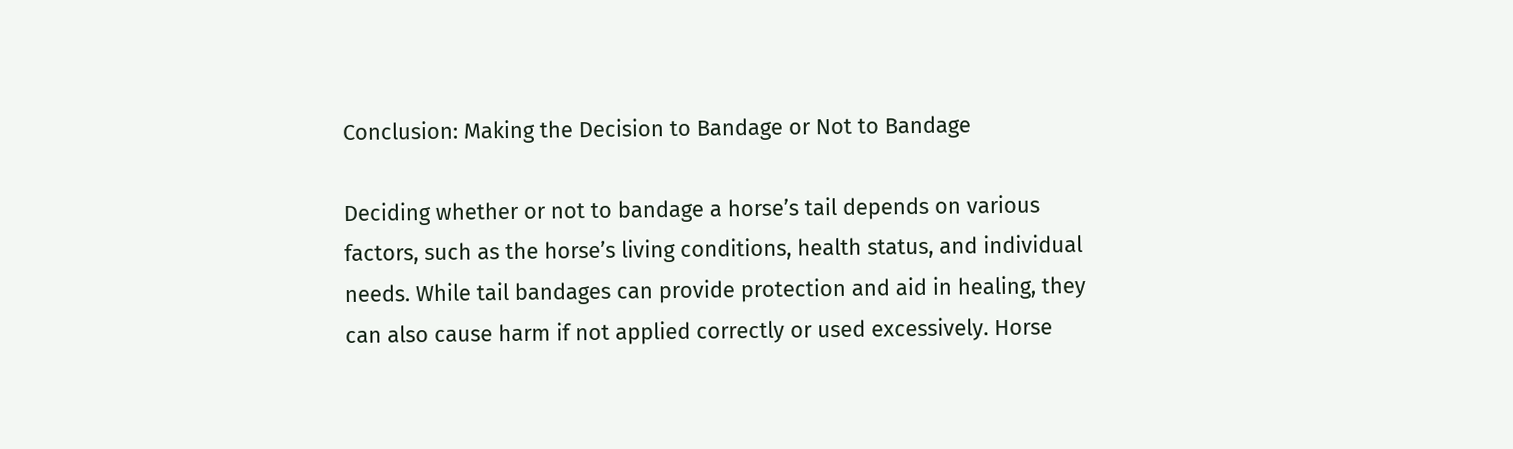Conclusion: Making the Decision to Bandage or Not to Bandage

Deciding whether or not to bandage a horse’s tail depends on various factors, such as the horse’s living conditions, health status, and individual needs. While tail bandages can provide protection and aid in healing, they can also cause harm if not applied correctly or used excessively. Horse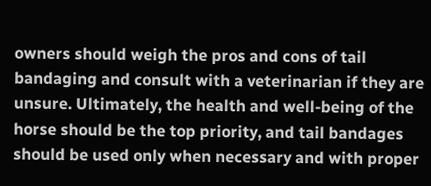owners should weigh the pros and cons of tail bandaging and consult with a veterinarian if they are unsure. Ultimately, the health and well-being of the horse should be the top priority, and tail bandages should be used only when necessary and with proper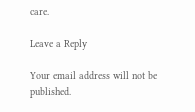care.

Leave a Reply

Your email address will not be published.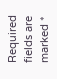Required fields are marked *